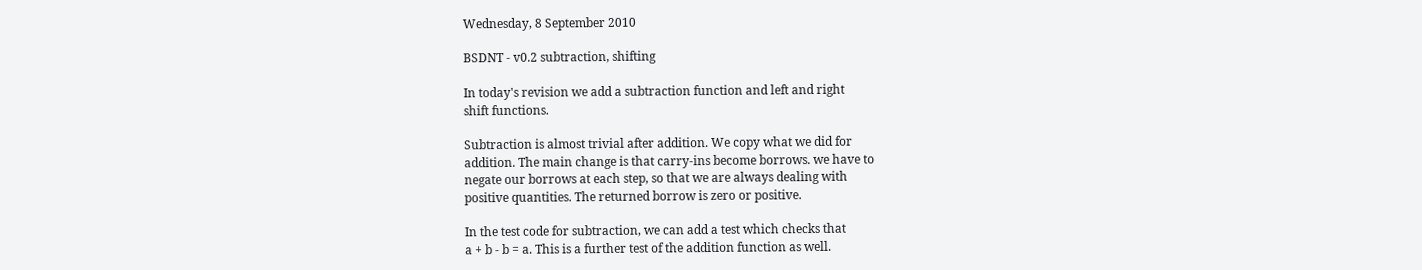Wednesday, 8 September 2010

BSDNT - v0.2 subtraction, shifting

In today's revision we add a subtraction function and left and right
shift functions.

Subtraction is almost trivial after addition. We copy what we did for
addition. The main change is that carry-ins become borrows. we have to
negate our borrows at each step, so that we are always dealing with
positive quantities. The returned borrow is zero or positive.

In the test code for subtraction, we can add a test which checks that
a + b - b = a. This is a further test of the addition function as well.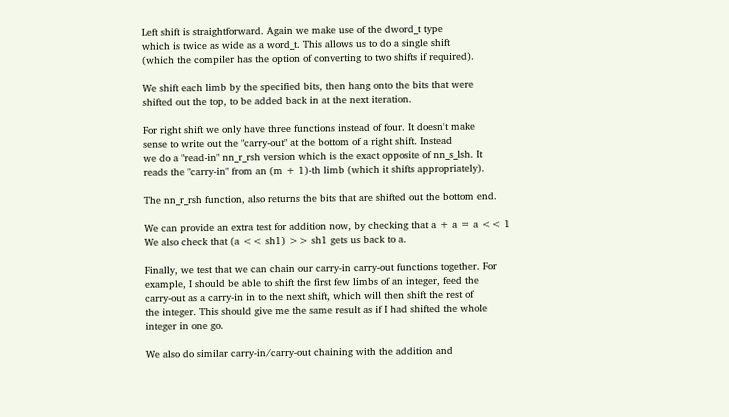Left shift is straightforward. Again we make use of the dword_t type
which is twice as wide as a word_t. This allows us to do a single shift
(which the compiler has the option of converting to two shifts if required).

We shift each limb by the specified bits, then hang onto the bits that were
shifted out the top, to be added back in at the next iteration.

For right shift we only have three functions instead of four. It doesn't make
sense to write out the "carry-out" at the bottom of a right shift. Instead
we do a "read-in" nn_r_rsh version which is the exact opposite of nn_s_lsh. It
reads the "carry-in" from an (m + 1)-th limb (which it shifts appropriately).

The nn_r_rsh function, also returns the bits that are shifted out the bottom end.

We can provide an extra test for addition now, by checking that a + a = a << 1
We also check that (a << sh1) >> sh1 gets us back to a.

Finally, we test that we can chain our carry-in carry-out functions together. For
example, I should be able to shift the first few limbs of an integer, feed the
carry-out as a carry-in in to the next shift, which will then shift the rest of
the integer. This should give me the same result as if I had shifted the whole
integer in one go.

We also do similar carry-in/carry-out chaining with the addition and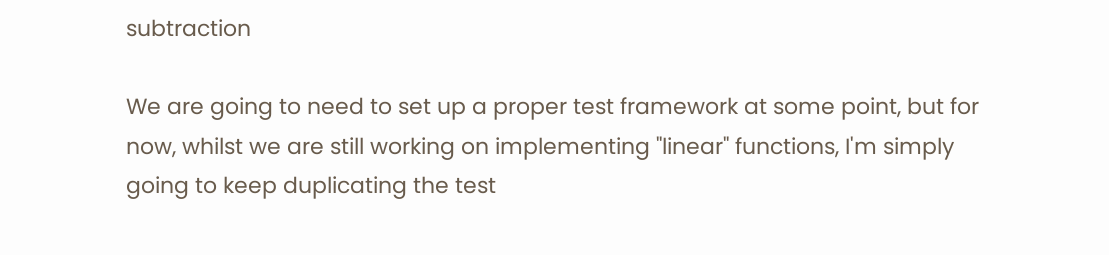subtraction

We are going to need to set up a proper test framework at some point, but for
now, whilst we are still working on implementing "linear" functions, I'm simply
going to keep duplicating the test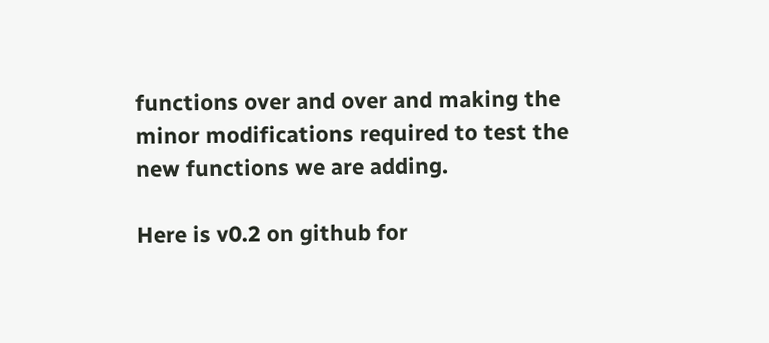functions over and over and making the
minor modifications required to test the new functions we are adding.

Here is v0.2 on github for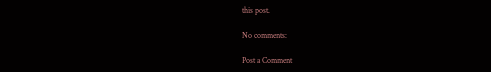this post.

No comments:

Post a Comment